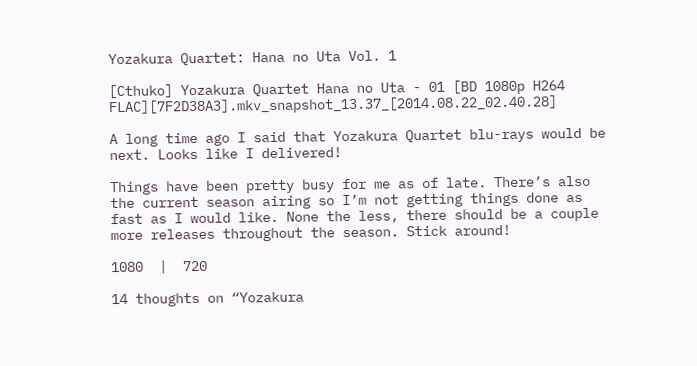Yozakura Quartet: Hana no Uta Vol. 1

[Cthuko] Yozakura Quartet Hana no Uta - 01 [BD 1080p H264 FLAC][7F2D38A3].mkv_snapshot_13.37_[2014.08.22_02.40.28]

A long time ago I said that Yozakura Quartet blu-rays would be next. Looks like I delivered!

Things have been pretty busy for me as of late. There’s also the current season airing so I’m not getting things done as fast as I would like. None the less, there should be a couple more releases throughout the season. Stick around!

1080  |  720

14 thoughts on “Yozakura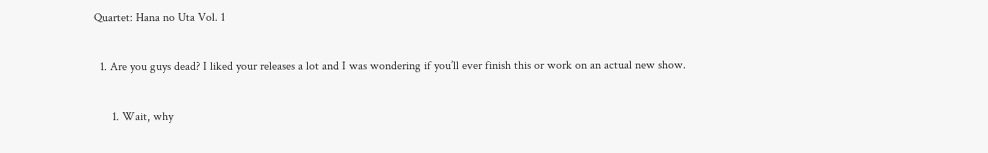Quartet: Hana no Uta Vol. 1

  1. Are you guys dead? I liked your releases a lot and I was wondering if you’ll ever finish this or work on an actual new show.

      1. Wait, why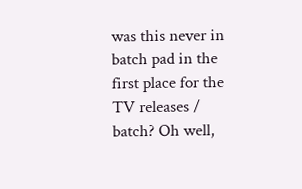was this never in batch pad in the first place for the TV releases / batch? Oh well,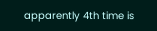apparently 4th time is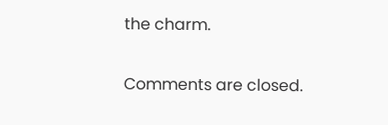the charm.

Comments are closed.